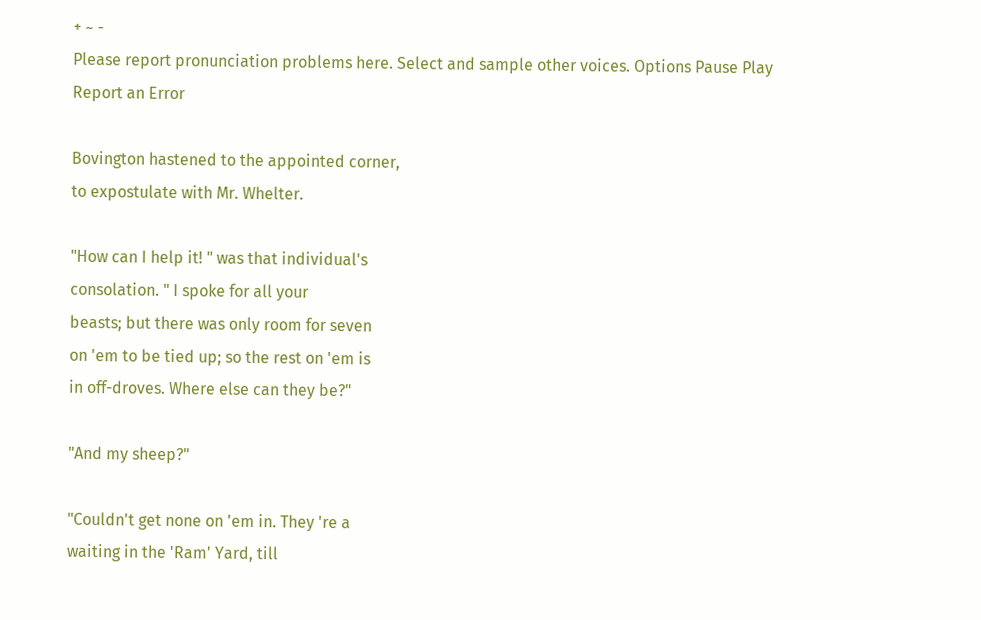+ ~ -
Please report pronunciation problems here. Select and sample other voices. Options Pause Play
Report an Error

Bovington hastened to the appointed corner,
to expostulate with Mr. Whelter.

"How can I help it! " was that individual's
consolation. " I spoke for all your
beasts; but there was only room for seven
on 'em to be tied up; so the rest on 'em is
in off-droves. Where else can they be?"

"And my sheep?"

"Couldn't get none on 'em in. They 're a
waiting in the 'Ram' Yard, till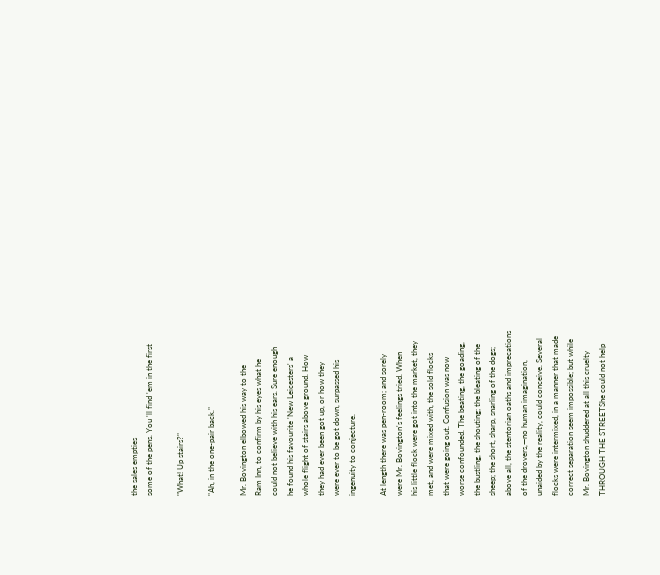the sales empties
some of the pens. You 'll find 'em in the first

"What! Up stairs?"

"Ah, in the one-pair back."

Mr. Bovington elbowed his way to the
Ram Inn, to confirm by his eyes what he
could not believe with his ears. Sure enough
he found his favourite 'New Leicesters' a
whole flight of stairs above ground. How
they had ever been got up, or how they
were ever to be got down, surpassed his
ingenuity to conjecture.

At length there was pen-room; and sorely
were Mr. Bovington's feelings tried. When
his little flock were got into the market, they
met, and were mixed with, the sold flocks
that were going out. Confusion was now
worse confounded. The beating, the goading,
the bustling, the shouting; the bleating of the
sheep; the short, sharp, snarling of the dogs;
above all, the stentorian oaths and imprecations
of the drovers,—no human imagination,
unaided by the reality, could conceive. Several
flocks were intermixed, in a manner that made
correct separation seem impossible; but while
Mr. Bovington shuddered at all this cruelty
THROUGH THE STREETShe could not help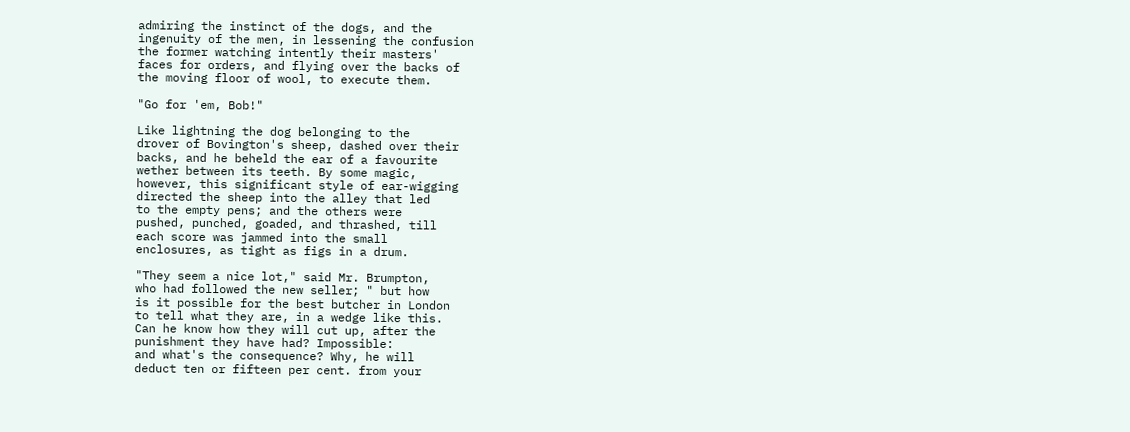admiring the instinct of the dogs, and the
ingenuity of the men, in lessening the confusion
the former watching intently their masters'
faces for orders, and flying over the backs of
the moving floor of wool, to execute them.

"Go for 'em, Bob!"

Like lightning the dog belonging to the
drover of Bovington's sheep, dashed over their
backs, and he beheld the ear of a favourite
wether between its teeth. By some magic,
however, this significant style of ear-wigging
directed the sheep into the alley that led
to the empty pens; and the others were
pushed, punched, goaded, and thrashed, till
each score was jammed into the small
enclosures, as tight as figs in a drum.

"They seem a nice lot," said Mr. Brumpton,
who had followed the new seller; " but how
is it possible for the best butcher in London
to tell what they are, in a wedge like this.
Can he know how they will cut up, after the
punishment they have had? Impossible:
and what's the consequence? Why, he will
deduct ten or fifteen per cent. from your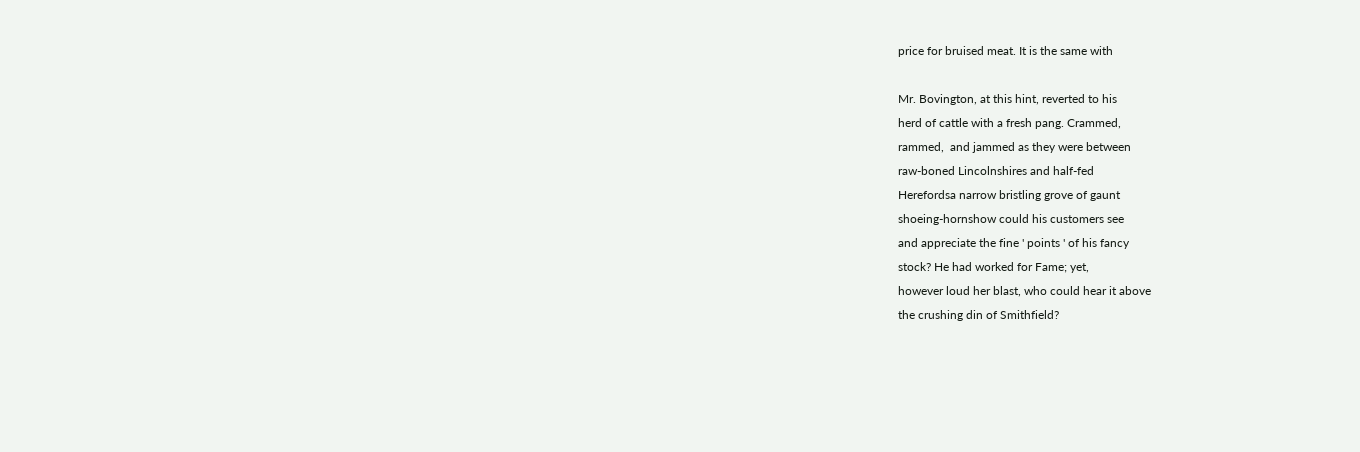price for bruised meat. It is the same with

Mr. Bovington, at this hint, reverted to his
herd of cattle with a fresh pang. Crammed,
rammed,  and jammed as they were between
raw-boned Lincolnshires and half-fed
Herefordsa narrow bristling grove of gaunt
shoeing-hornshow could his customers see
and appreciate the fine ' points ' of his fancy
stock? He had worked for Fame; yet,
however loud her blast, who could hear it above
the crushing din of Smithfield?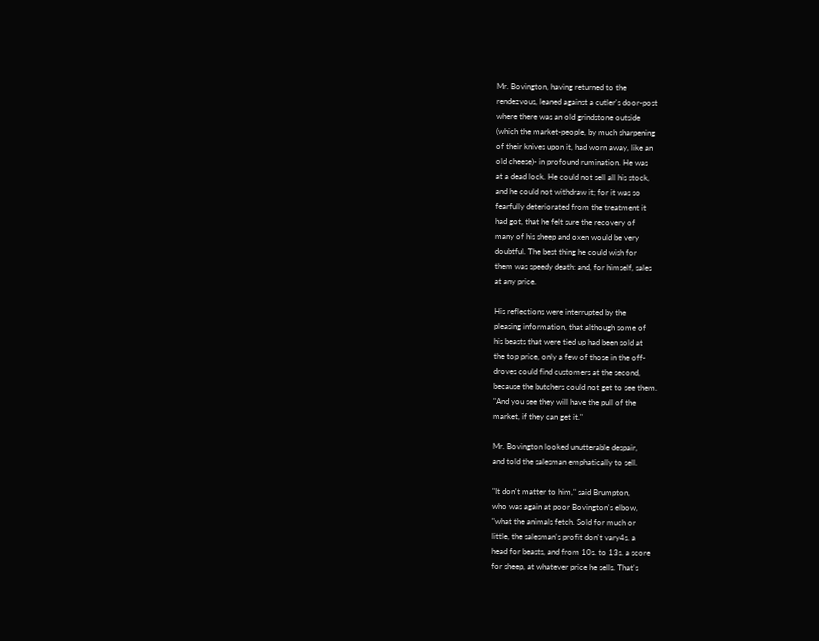Mr. Bovington, having returned to the
rendezvous, leaned against a cutler's door-post
where there was an old grindstone outside
(which the market-people, by much sharpening
of their knives upon it, had worn away, like an
old cheese)- in profound rumination. He was
at a dead lock. He could not sell all his stock,
and he could not withdraw it; for it was so
fearfully deteriorated from the treatment it
had got, that he felt sure the recovery of
many of his sheep and oxen would be very
doubtful. The best thing he could wish for
them was speedy death: and, for himself, sales
at any price.

His reflections were interrupted by the
pleasing information, that although some of
his beasts that were tied up had been sold at
the top price, only a few of those in the off-
droves could find customers at the second,
because the butchers could not get to see them.
"And you see they will have the pull of the
market, if they can get it."

Mr. Bovington looked unutterable despair,
and told the salesman emphatically to sell.

"It don't matter to him," said Brumpton,
who was again at poor Bovington's elbow,
"what the animals fetch. Sold for much or
little, the salesman's profit don't vary4s. a
head for beasts, and from 10s. to 13s. a score
for sheep, at whatever price he sells. That's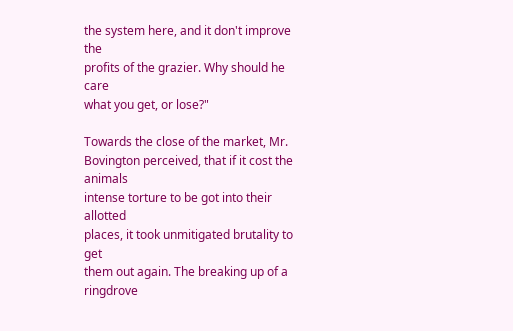the system here, and it don't improve the
profits of the grazier. Why should he care
what you get, or lose?"

Towards the close of the market, Mr.
Bovington perceived, that if it cost the animals
intense torture to be got into their allotted
places, it took unmitigated brutality to get
them out again. The breaking up of a ringdrove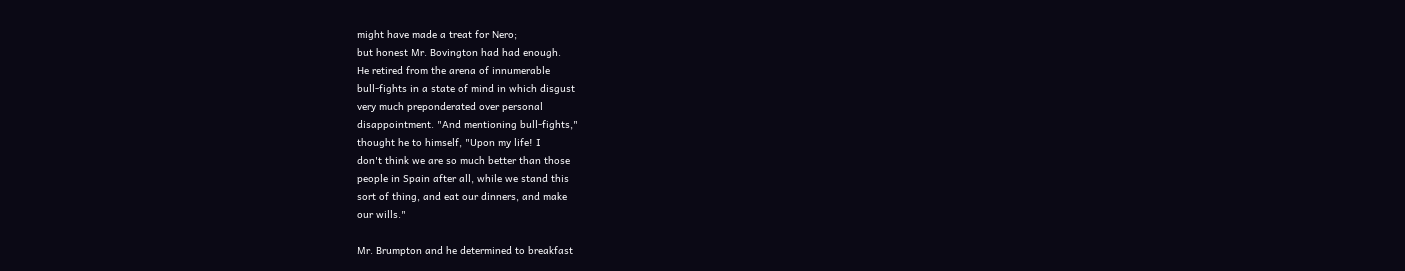might have made a treat for Nero;
but honest Mr. Bovington had had enough.
He retired from the arena of innumerable
bull-fights in a state of mind in which disgust
very much preponderated over personal
disappointment. "And mentioning bull-fights,"
thought he to himself, "Upon my life! I
don't think we are so much better than those
people in Spain after all, while we stand this
sort of thing, and eat our dinners, and make
our wills."

Mr. Brumpton and he determined to breakfast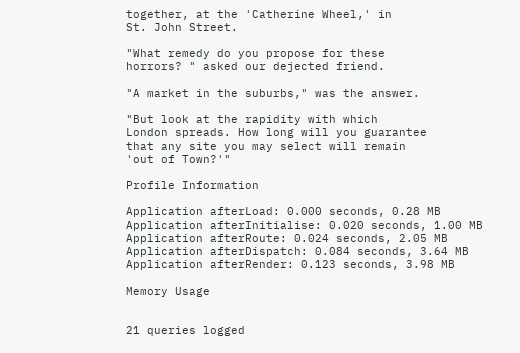together, at the 'Catherine Wheel,' in
St. John Street.

"What remedy do you propose for these
horrors? " asked our dejected friend.

"A market in the suburbs," was the answer.

"But look at the rapidity with which
London spreads. How long will you guarantee
that any site you may select will remain
'out of Town?'"

Profile Information

Application afterLoad: 0.000 seconds, 0.28 MB
Application afterInitialise: 0.020 seconds, 1.00 MB
Application afterRoute: 0.024 seconds, 2.05 MB
Application afterDispatch: 0.084 seconds, 3.64 MB
Application afterRender: 0.123 seconds, 3.98 MB

Memory Usage


21 queries logged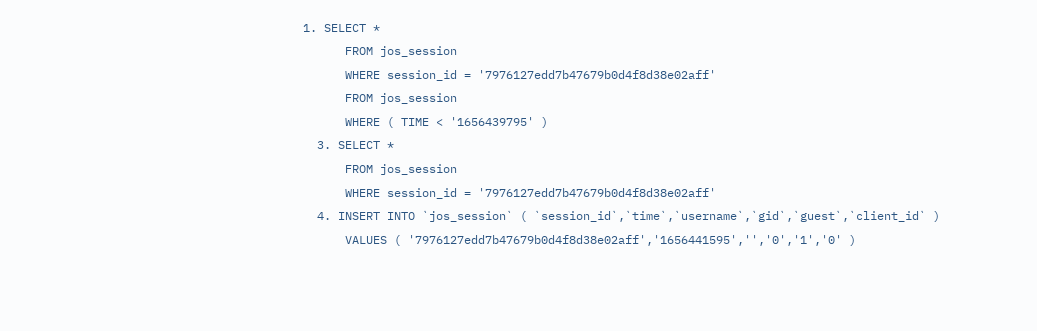1. SELECT *
      FROM jos_session
      WHERE session_id = '7976127edd7b47679b0d4f8d38e02aff'
      FROM jos_session
      WHERE ( TIME < '1656439795' )
  3. SELECT *
      FROM jos_session
      WHERE session_id = '7976127edd7b47679b0d4f8d38e02aff'
  4. INSERT INTO `jos_session` ( `session_id`,`time`,`username`,`gid`,`guest`,`client_id` )
      VALUES ( '7976127edd7b47679b0d4f8d38e02aff','1656441595','','0','1','0' )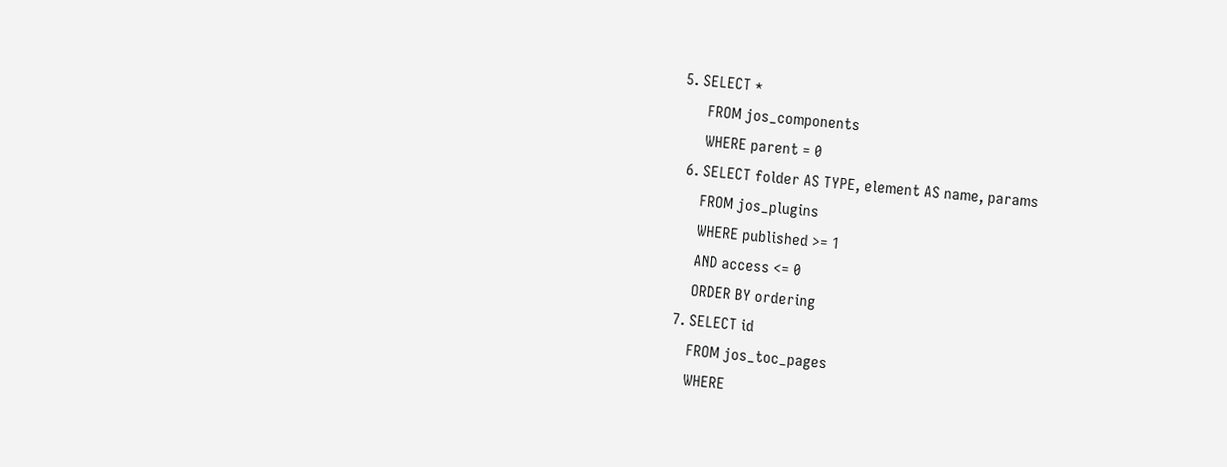5. SELECT *
      FROM jos_components
      WHERE parent = 0
  6. SELECT folder AS TYPE, element AS name, params
      FROM jos_plugins
      WHERE published >= 1
      AND access <= 0
      ORDER BY ordering
  7. SELECT id
      FROM jos_toc_pages
      WHERE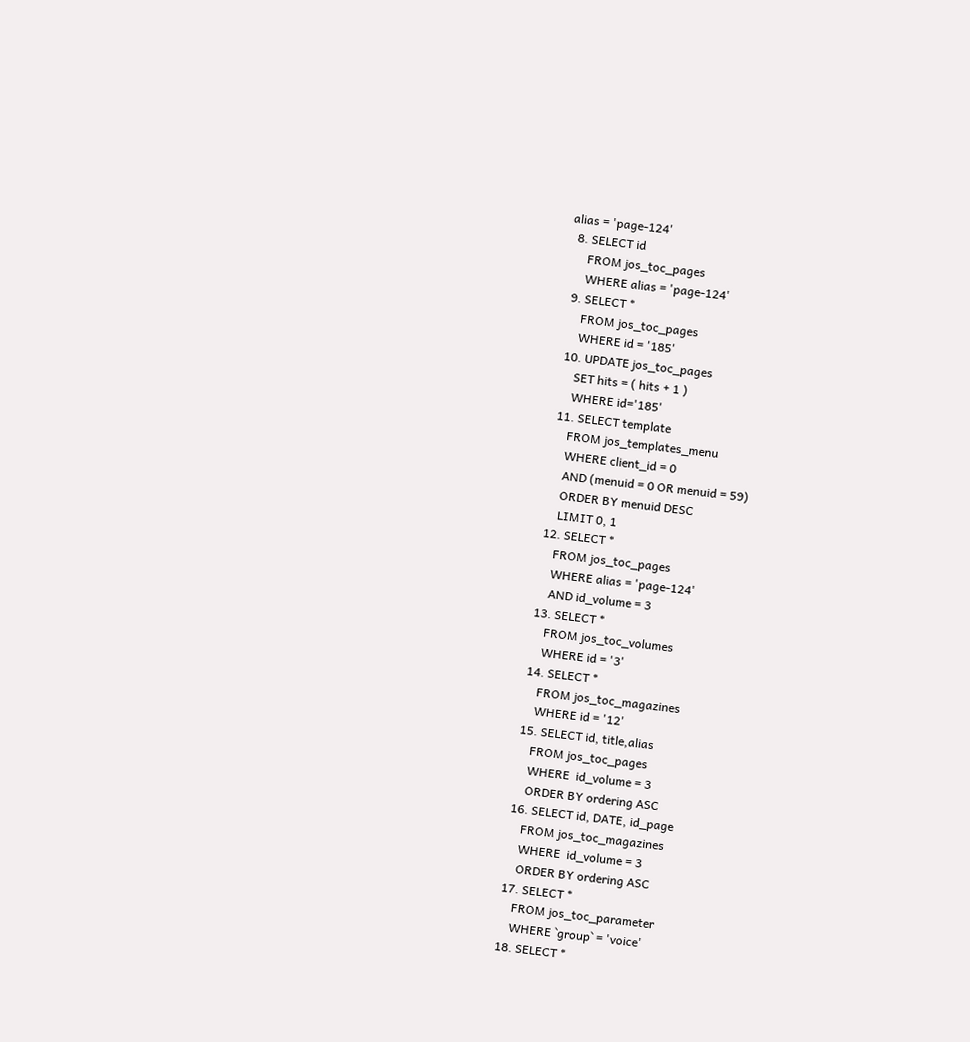alias = 'page-124'
  8. SELECT id
      FROM jos_toc_pages
      WHERE alias = 'page-124'
  9. SELECT *
      FROM jos_toc_pages
      WHERE id = '185'
  10. UPDATE jos_toc_pages
      SET hits = ( hits + 1 )
      WHERE id='185'
  11. SELECT template
      FROM jos_templates_menu
      WHERE client_id = 0
      AND (menuid = 0 OR menuid = 59)
      ORDER BY menuid DESC
      LIMIT 0, 1
  12. SELECT *
      FROM jos_toc_pages
      WHERE alias = 'page-124'
      AND id_volume = 3
  13. SELECT *
      FROM jos_toc_volumes
      WHERE id = '3'
  14. SELECT *
      FROM jos_toc_magazines
      WHERE id = '12'
  15. SELECT id, title,alias
      FROM jos_toc_pages
      WHERE  id_volume = 3
      ORDER BY ordering ASC
  16. SELECT id, DATE, id_page
      FROM jos_toc_magazines
      WHERE  id_volume = 3
      ORDER BY ordering ASC
  17. SELECT *
      FROM jos_toc_parameter
      WHERE `group` = 'voice'
  18. SELECT *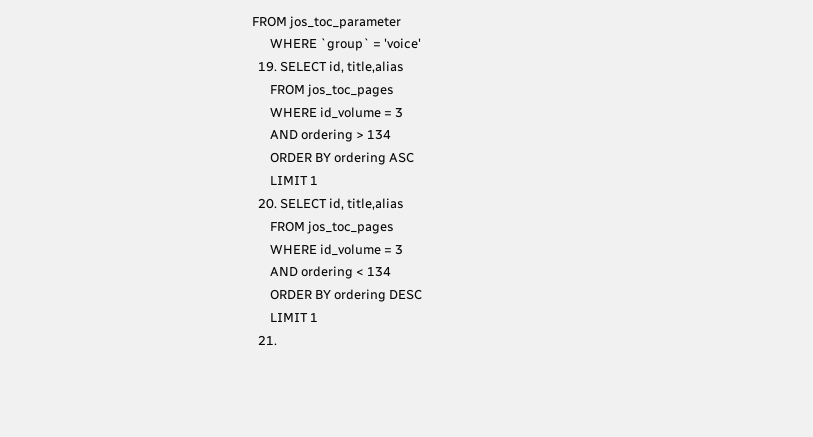FROM jos_toc_parameter
      WHERE `group` = 'voice'
  19. SELECT id, title,alias
      FROM jos_toc_pages
      WHERE id_volume = 3
      AND ordering > 134
      ORDER BY ordering ASC
      LIMIT 1
  20. SELECT id, title,alias
      FROM jos_toc_pages
      WHERE id_volume = 3
      AND ordering < 134
      ORDER BY ordering DESC
      LIMIT 1
  21.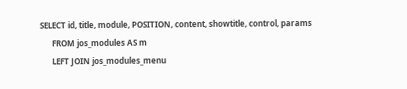SELECT id, title, module, POSITION, content, showtitle, control, params
      FROM jos_modules AS m
      LEFT JOIN jos_modules_menu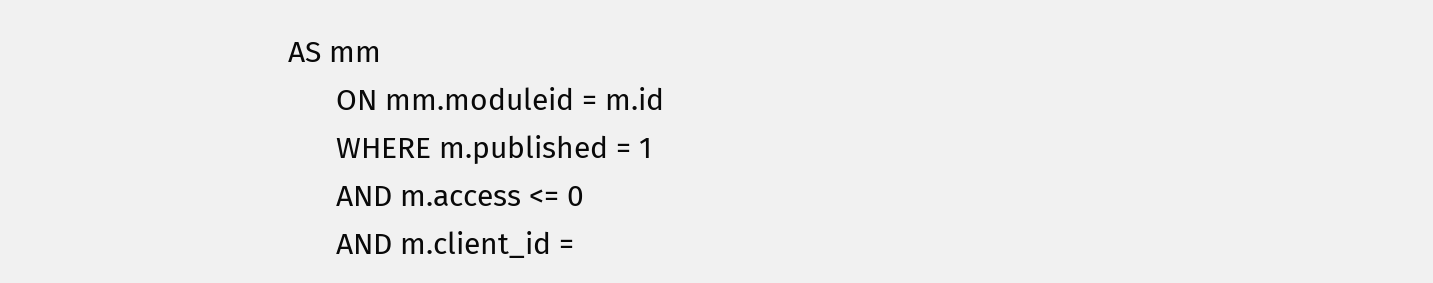AS mm
      ON mm.moduleid = m.id
      WHERE m.published = 1
      AND m.access <= 0
      AND m.client_id =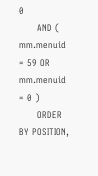0
      AND ( mm.menuid = 59 OR mm.menuid = 0 )
      ORDER BY POSITION,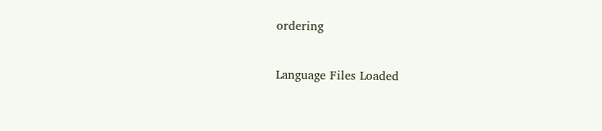ordering

Language Files Loaded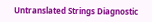Untranslated Strings Diagnostic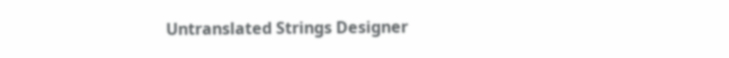Untranslated Strings Designer